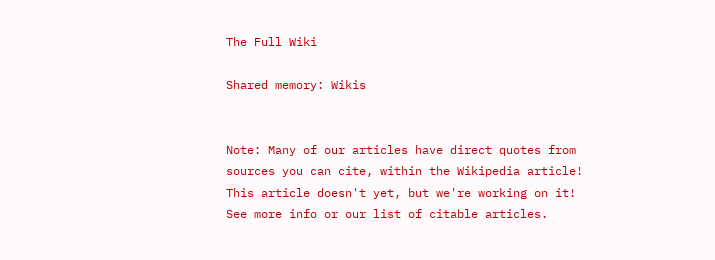The Full Wiki

Shared memory: Wikis


Note: Many of our articles have direct quotes from sources you can cite, within the Wikipedia article! This article doesn't yet, but we're working on it! See more info or our list of citable articles.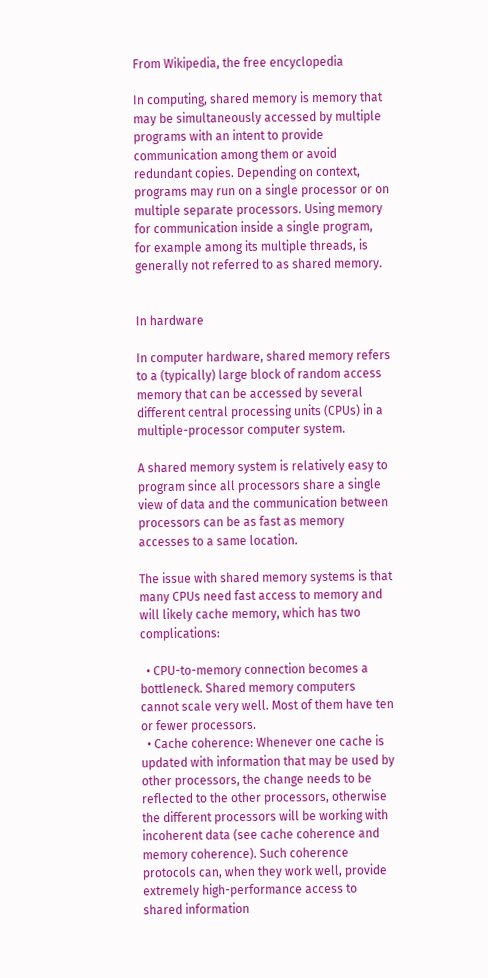From Wikipedia, the free encyclopedia

In computing, shared memory is memory that may be simultaneously accessed by multiple programs with an intent to provide communication among them or avoid redundant copies. Depending on context, programs may run on a single processor or on multiple separate processors. Using memory for communication inside a single program, for example among its multiple threads, is generally not referred to as shared memory.


In hardware

In computer hardware, shared memory refers to a (typically) large block of random access memory that can be accessed by several different central processing units (CPUs) in a multiple-processor computer system.

A shared memory system is relatively easy to program since all processors share a single view of data and the communication between processors can be as fast as memory accesses to a same location.

The issue with shared memory systems is that many CPUs need fast access to memory and will likely cache memory, which has two complications:

  • CPU-to-memory connection becomes a bottleneck. Shared memory computers cannot scale very well. Most of them have ten or fewer processors.
  • Cache coherence: Whenever one cache is updated with information that may be used by other processors, the change needs to be reflected to the other processors, otherwise the different processors will be working with incoherent data (see cache coherence and memory coherence). Such coherence protocols can, when they work well, provide extremely high-performance access to shared information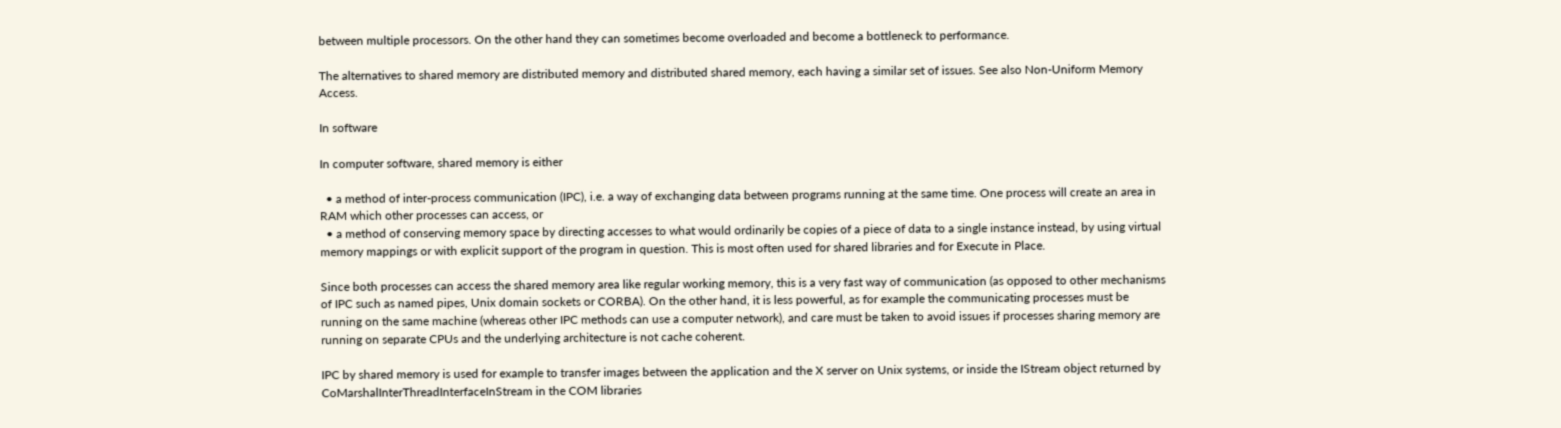between multiple processors. On the other hand they can sometimes become overloaded and become a bottleneck to performance.

The alternatives to shared memory are distributed memory and distributed shared memory, each having a similar set of issues. See also Non-Uniform Memory Access.

In software

In computer software, shared memory is either

  • a method of inter-process communication (IPC), i.e. a way of exchanging data between programs running at the same time. One process will create an area in RAM which other processes can access, or
  • a method of conserving memory space by directing accesses to what would ordinarily be copies of a piece of data to a single instance instead, by using virtual memory mappings or with explicit support of the program in question. This is most often used for shared libraries and for Execute in Place.

Since both processes can access the shared memory area like regular working memory, this is a very fast way of communication (as opposed to other mechanisms of IPC such as named pipes, Unix domain sockets or CORBA). On the other hand, it is less powerful, as for example the communicating processes must be running on the same machine (whereas other IPC methods can use a computer network), and care must be taken to avoid issues if processes sharing memory are running on separate CPUs and the underlying architecture is not cache coherent.

IPC by shared memory is used for example to transfer images between the application and the X server on Unix systems, or inside the IStream object returned by CoMarshalInterThreadInterfaceInStream in the COM libraries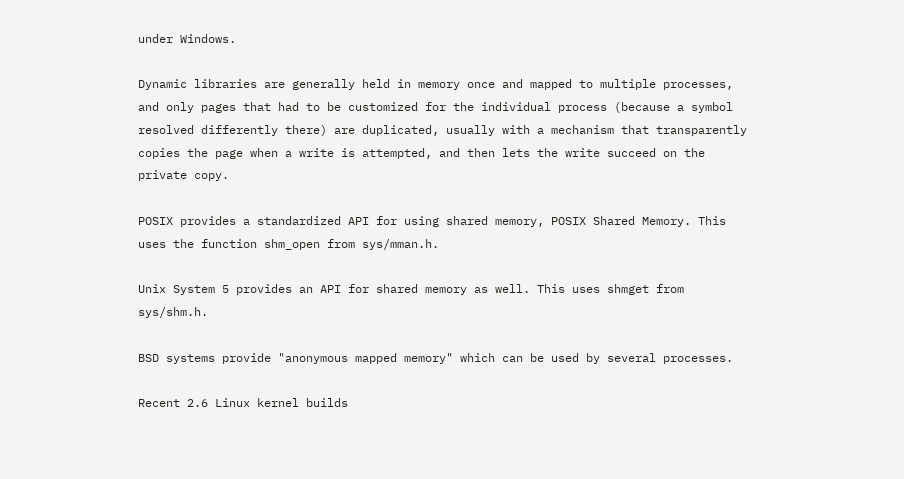under Windows.

Dynamic libraries are generally held in memory once and mapped to multiple processes, and only pages that had to be customized for the individual process (because a symbol resolved differently there) are duplicated, usually with a mechanism that transparently copies the page when a write is attempted, and then lets the write succeed on the private copy.

POSIX provides a standardized API for using shared memory, POSIX Shared Memory. This uses the function shm_open from sys/mman.h.

Unix System 5 provides an API for shared memory as well. This uses shmget from sys/shm.h.

BSD systems provide "anonymous mapped memory" which can be used by several processes.

Recent 2.6 Linux kernel builds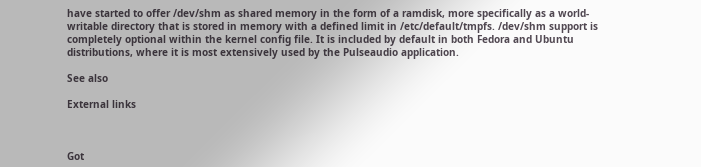have started to offer /dev/shm as shared memory in the form of a ramdisk, more specifically as a world-writable directory that is stored in memory with a defined limit in /etc/default/tmpfs. /dev/shm support is completely optional within the kernel config file. It is included by default in both Fedora and Ubuntu distributions, where it is most extensively used by the Pulseaudio application.

See also

External links



Got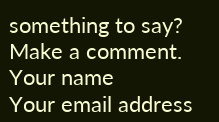something to say? Make a comment.
Your name
Your email address